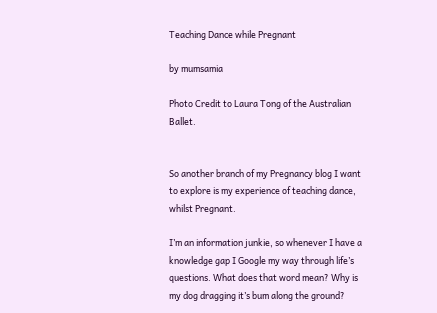Teaching Dance while Pregnant

by mumsamia

Photo Credit to Laura Tong of the Australian Ballet.


So another branch of my Pregnancy blog I want to explore is my experience of teaching dance, whilst Pregnant.

I’m an information junkie, so whenever I have a knowledge gap I Google my way through life’s questions. What does that word mean? Why is my dog dragging it’s bum along the ground?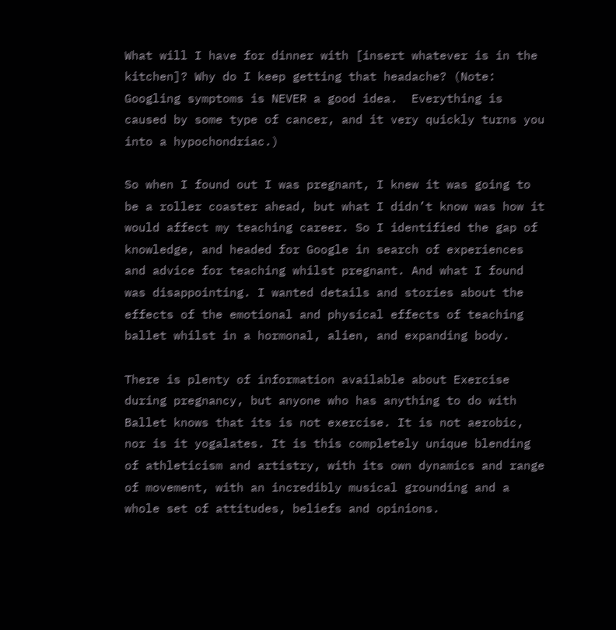What will I have for dinner with [insert whatever is in the kitchen]? Why do I keep getting that headache? (Note: Googling symptoms is NEVER a good idea.  Everything is caused by some type of cancer, and it very quickly turns you into a hypochondriac.)

So when I found out I was pregnant, I knew it was going to be a roller coaster ahead, but what I didn’t know was how it would affect my teaching career. So I identified the gap of knowledge, and headed for Google in search of experiences and advice for teaching whilst pregnant. And what I found was disappointing. I wanted details and stories about the effects of the emotional and physical effects of teaching ballet whilst in a hormonal, alien, and expanding body.

There is plenty of information available about Exercise during pregnancy, but anyone who has anything to do with Ballet knows that its is not exercise. It is not aerobic, nor is it yogalates. It is this completely unique blending of athleticism and artistry, with its own dynamics and range of movement, with an incredibly musical grounding and a whole set of attitudes, beliefs and opinions.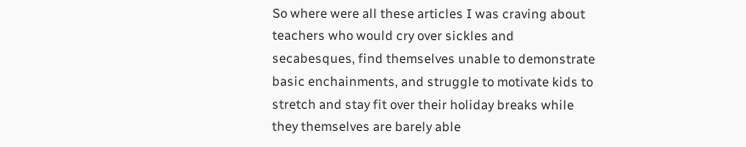So where were all these articles I was craving about teachers who would cry over sickles and secabesques, find themselves unable to demonstrate basic enchainments, and struggle to motivate kids to stretch and stay fit over their holiday breaks while they themselves are barely able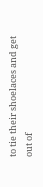to tie their shoelaces and get out of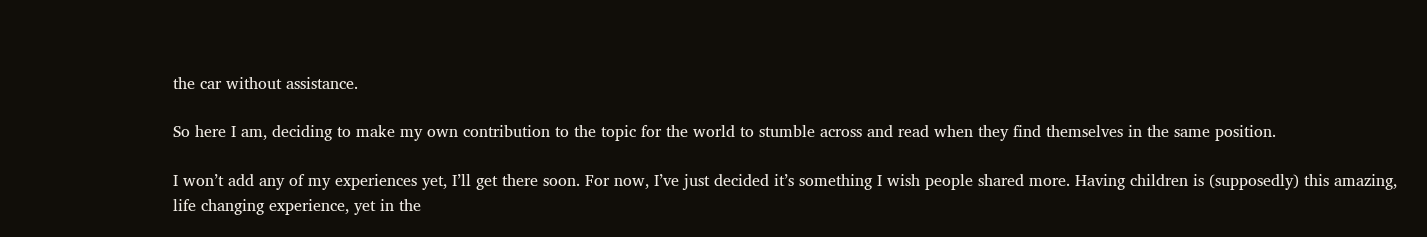the car without assistance.

So here I am, deciding to make my own contribution to the topic for the world to stumble across and read when they find themselves in the same position.

I won’t add any of my experiences yet, I’ll get there soon. For now, I’ve just decided it’s something I wish people shared more. Having children is (supposedly) this amazing, life changing experience, yet in the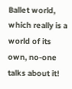Ballet world, which really is a world of its own, no-one talks about it!